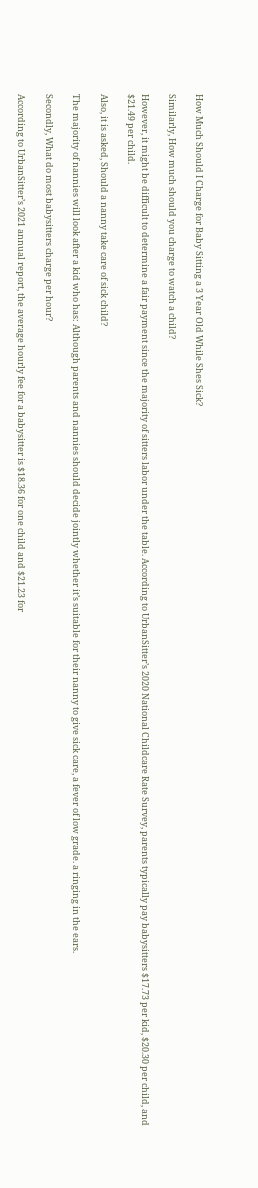How Much Should I Charge for Baby Sitting a 3 Year Old While Shes Sick?

Similarly, How much should you charge to watch a child?

However, it might be difficult to determine a fair payment since the majority of sitters labor under the table. According to UrbanSitter’s 2020 National Childcare Rate Survey, parents typically pay babysitters $17.73 per kid, $20.30 per child, and $21.49 per child.

Also, it is asked, Should a nanny take care of sick child?

The majority of nannies will look after a kid who has: Although parents and nannies should decide jointly whether it’s suitable for their nanny to give sick care, a fever of low grade. a ringing in the ears.

Secondly, What do most babysitters charge per hour?

According to UrbanSitter’s 2021 annual report, the average hourly fee for a babysitter is $18.36 for one child and $21.23 for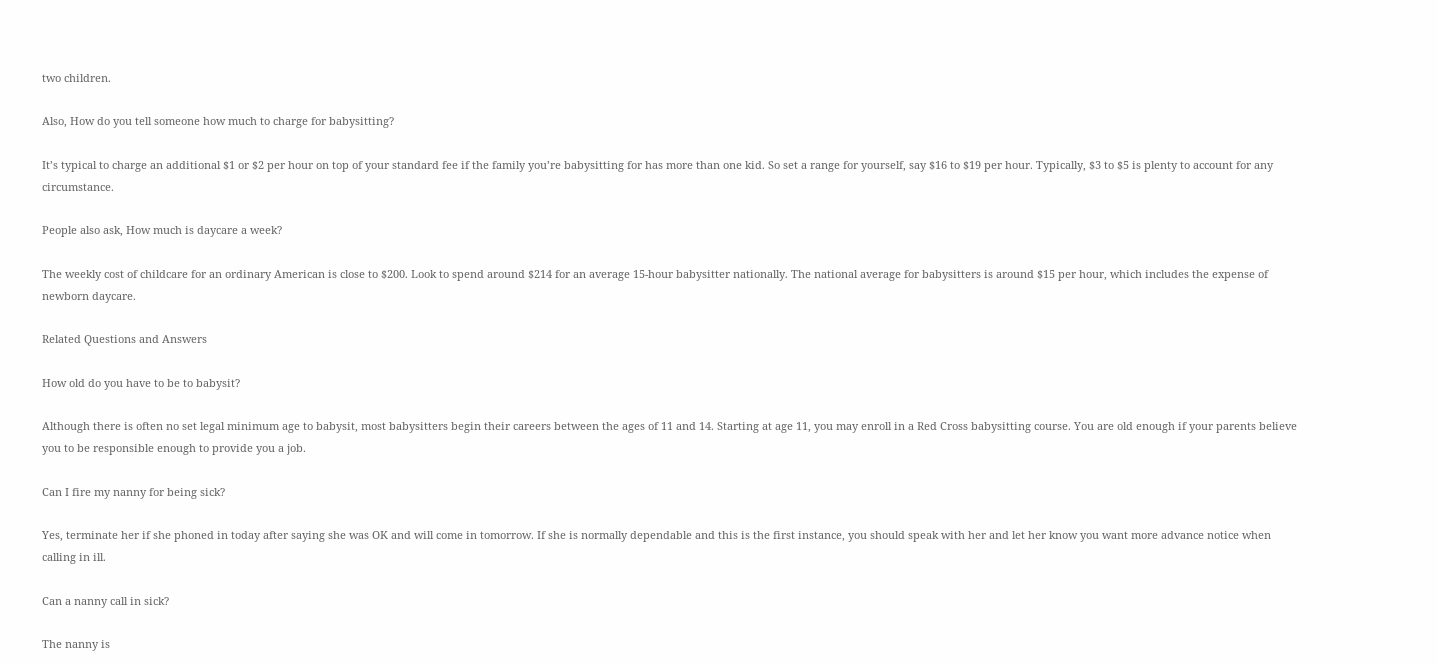two children.

Also, How do you tell someone how much to charge for babysitting?

It’s typical to charge an additional $1 or $2 per hour on top of your standard fee if the family you’re babysitting for has more than one kid. So set a range for yourself, say $16 to $19 per hour. Typically, $3 to $5 is plenty to account for any circumstance.

People also ask, How much is daycare a week?

The weekly cost of childcare for an ordinary American is close to $200. Look to spend around $214 for an average 15-hour babysitter nationally. The national average for babysitters is around $15 per hour, which includes the expense of newborn daycare.

Related Questions and Answers

How old do you have to be to babysit?

Although there is often no set legal minimum age to babysit, most babysitters begin their careers between the ages of 11 and 14. Starting at age 11, you may enroll in a Red Cross babysitting course. You are old enough if your parents believe you to be responsible enough to provide you a job.

Can I fire my nanny for being sick?

Yes, terminate her if she phoned in today after saying she was OK and will come in tomorrow. If she is normally dependable and this is the first instance, you should speak with her and let her know you want more advance notice when calling in ill.

Can a nanny call in sick?

The nanny is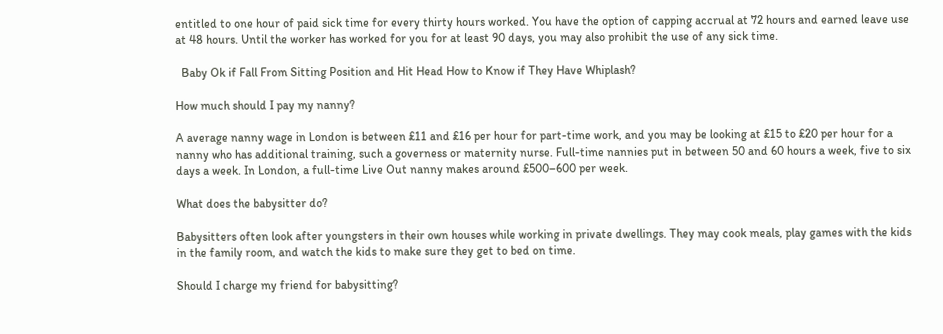entitled to one hour of paid sick time for every thirty hours worked. You have the option of capping accrual at 72 hours and earned leave use at 48 hours. Until the worker has worked for you for at least 90 days, you may also prohibit the use of any sick time.

  Baby Ok if Fall From Sitting Position and Hit Head How to Know if They Have Whiplash?

How much should I pay my nanny?

A average nanny wage in London is between £11 and £16 per hour for part-time work, and you may be looking at £15 to £20 per hour for a nanny who has additional training, such a governess or maternity nurse. Full-time nannies put in between 50 and 60 hours a week, five to six days a week. In London, a full-time Live Out nanny makes around £500–600 per week.

What does the babysitter do?

Babysitters often look after youngsters in their own houses while working in private dwellings. They may cook meals, play games with the kids in the family room, and watch the kids to make sure they get to bed on time.

Should I charge my friend for babysitting?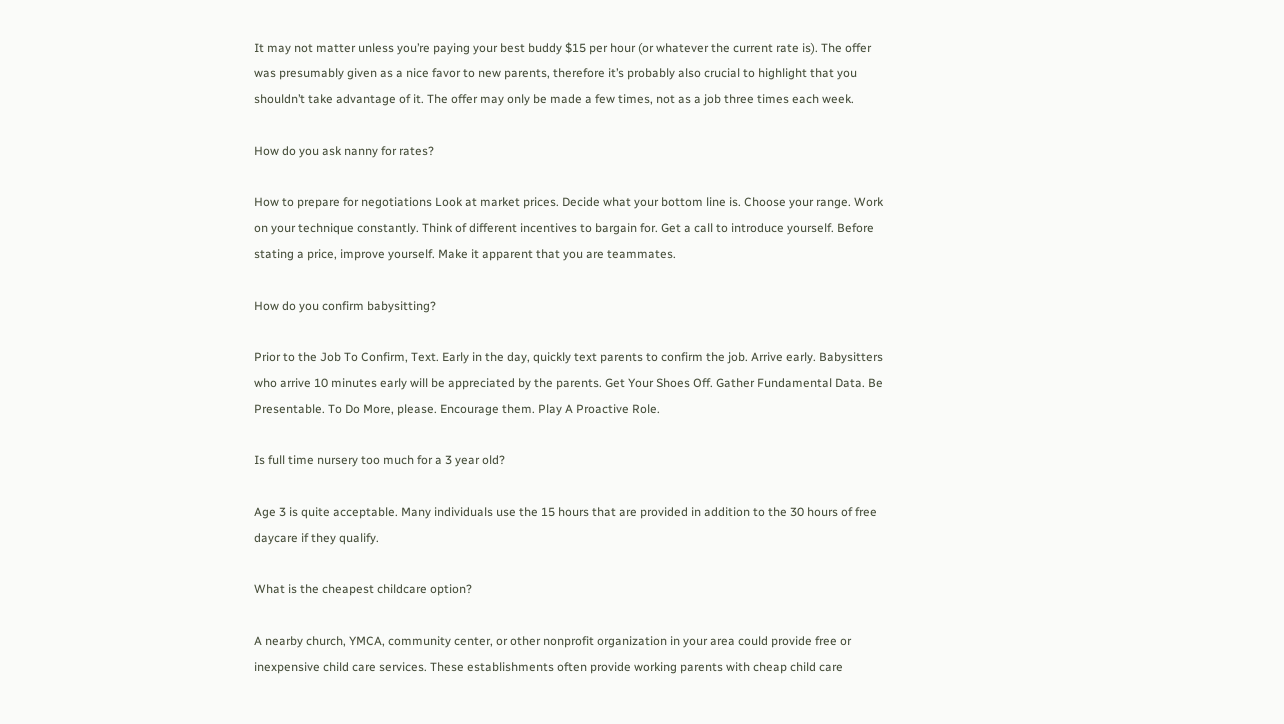It may not matter unless you’re paying your best buddy $15 per hour (or whatever the current rate is). The offer was presumably given as a nice favor to new parents, therefore it’s probably also crucial to highlight that you shouldn’t take advantage of it. The offer may only be made a few times, not as a job three times each week.

How do you ask nanny for rates?

How to prepare for negotiations Look at market prices. Decide what your bottom line is. Choose your range. Work on your technique constantly. Think of different incentives to bargain for. Get a call to introduce yourself. Before stating a price, improve yourself. Make it apparent that you are teammates.

How do you confirm babysitting?

Prior to the Job To Confirm, Text. Early in the day, quickly text parents to confirm the job. Arrive early. Babysitters who arrive 10 minutes early will be appreciated by the parents. Get Your Shoes Off. Gather Fundamental Data. Be Presentable. To Do More, please. Encourage them. Play A Proactive Role.

Is full time nursery too much for a 3 year old?

Age 3 is quite acceptable. Many individuals use the 15 hours that are provided in addition to the 30 hours of free daycare if they qualify.

What is the cheapest childcare option?

A nearby church, YMCA, community center, or other nonprofit organization in your area could provide free or inexpensive child care services. These establishments often provide working parents with cheap child care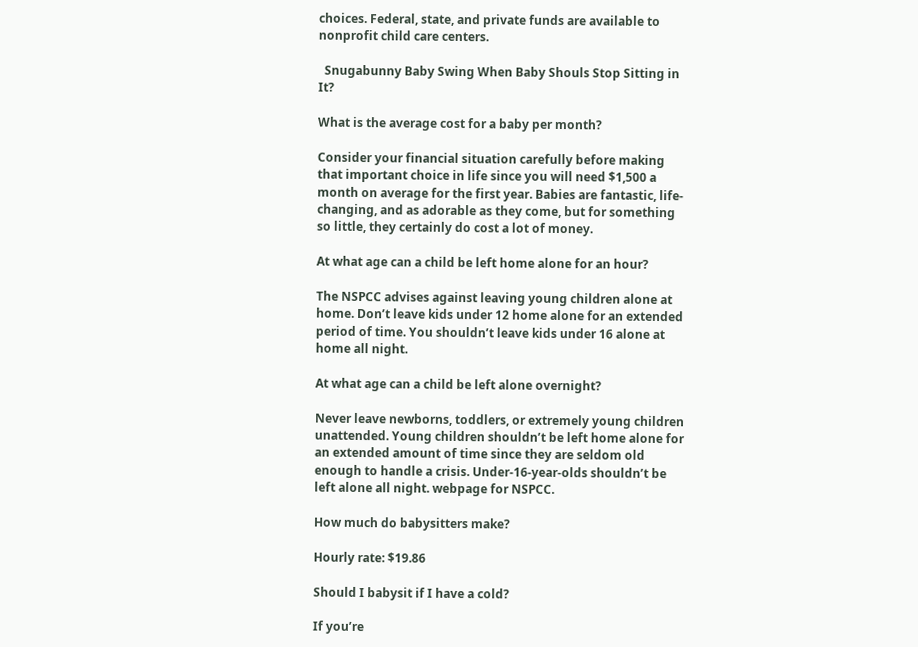choices. Federal, state, and private funds are available to nonprofit child care centers.

  Snugabunny Baby Swing When Baby Shouls Stop Sitting in It?

What is the average cost for a baby per month?

Consider your financial situation carefully before making that important choice in life since you will need $1,500 a month on average for the first year. Babies are fantastic, life-changing, and as adorable as they come, but for something so little, they certainly do cost a lot of money.

At what age can a child be left home alone for an hour?

The NSPCC advises against leaving young children alone at home. Don’t leave kids under 12 home alone for an extended period of time. You shouldn’t leave kids under 16 alone at home all night.

At what age can a child be left alone overnight?

Never leave newborns, toddlers, or extremely young children unattended. Young children shouldn’t be left home alone for an extended amount of time since they are seldom old enough to handle a crisis. Under-16-year-olds shouldn’t be left alone all night. webpage for NSPCC.

How much do babysitters make?

Hourly rate: $19.86

Should I babysit if I have a cold?

If you’re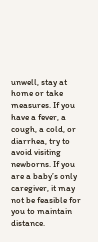unwell, stay at home or take measures. If you have a fever, a cough, a cold, or diarrhea, try to avoid visiting newborns. If you are a baby’s only caregiver, it may not be feasible for you to maintain distance.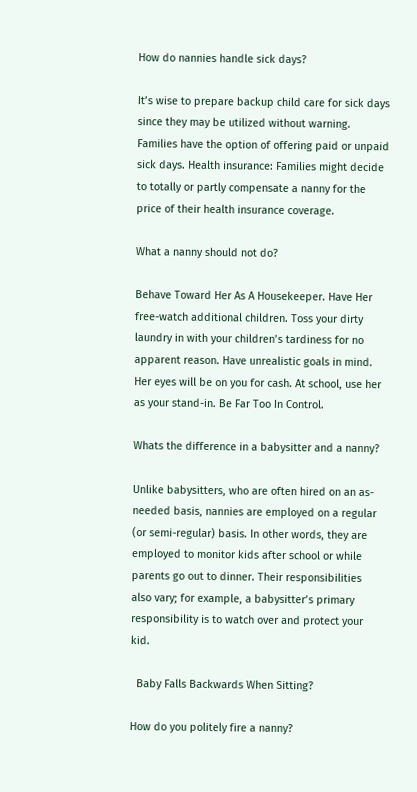How do nannies handle sick days?

It’s wise to prepare backup child care for sick days since they may be utilized without warning. Families have the option of offering paid or unpaid sick days. Health insurance: Families might decide to totally or partly compensate a nanny for the price of their health insurance coverage.

What a nanny should not do?

Behave Toward Her As A Housekeeper. Have Her free-watch additional children. Toss your dirty laundry in with your children’s tardiness for no apparent reason. Have unrealistic goals in mind. Her eyes will be on you for cash. At school, use her as your stand-in. Be Far Too In Control.

Whats the difference in a babysitter and a nanny?

Unlike babysitters, who are often hired on an as-needed basis, nannies are employed on a regular (or semi-regular) basis. In other words, they are employed to monitor kids after school or while parents go out to dinner. Their responsibilities also vary; for example, a babysitter’s primary responsibility is to watch over and protect your kid.

  Baby Falls Backwards When Sitting?

How do you politely fire a nanny?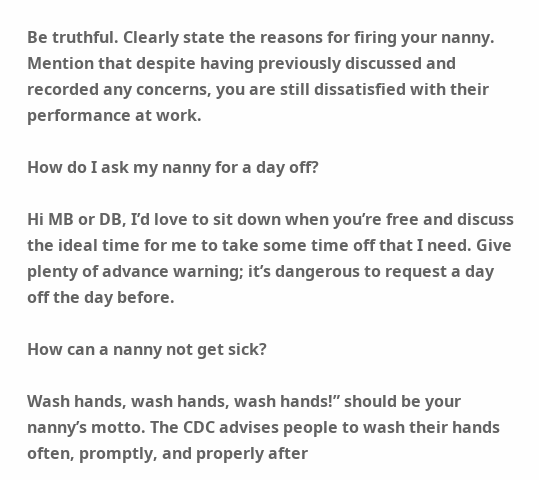Be truthful. Clearly state the reasons for firing your nanny. Mention that despite having previously discussed and recorded any concerns, you are still dissatisfied with their performance at work.

How do I ask my nanny for a day off?

Hi MB or DB, I’d love to sit down when you’re free and discuss the ideal time for me to take some time off that I need. Give plenty of advance warning; it’s dangerous to request a day off the day before.

How can a nanny not get sick?

Wash hands, wash hands, wash hands!” should be your nanny’s motto. The CDC advises people to wash their hands often, promptly, and properly after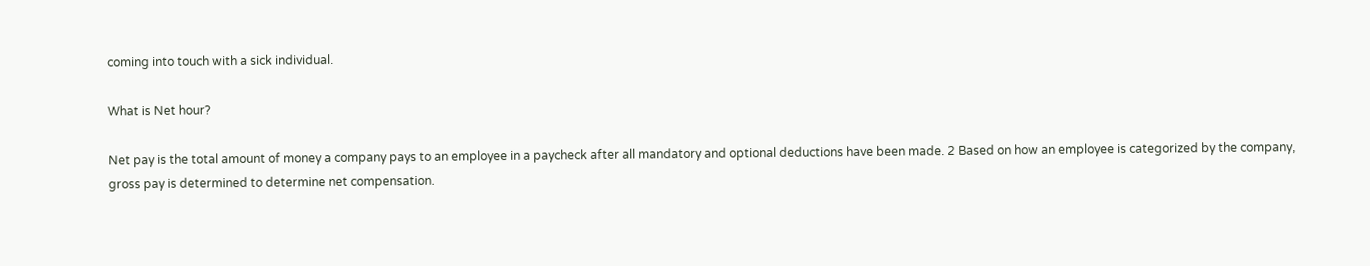coming into touch with a sick individual.

What is Net hour?

Net pay is the total amount of money a company pays to an employee in a paycheck after all mandatory and optional deductions have been made. 2 Based on how an employee is categorized by the company, gross pay is determined to determine net compensation.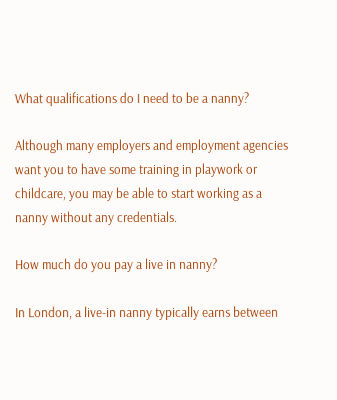What qualifications do I need to be a nanny?

Although many employers and employment agencies want you to have some training in playwork or childcare, you may be able to start working as a nanny without any credentials.

How much do you pay a live in nanny?

In London, a live-in nanny typically earns between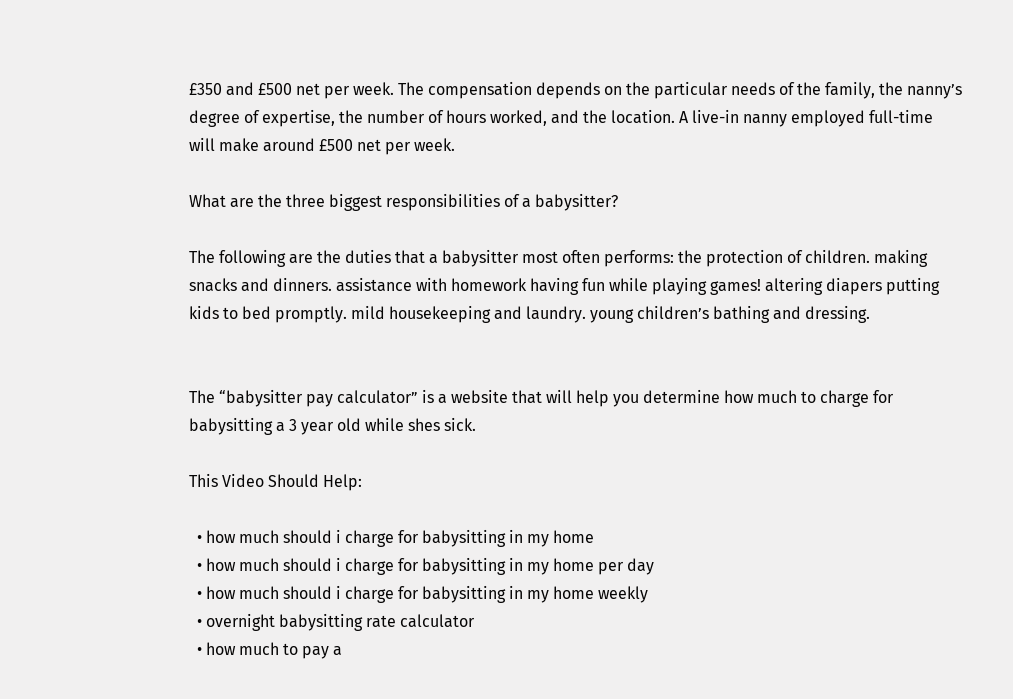£350 and £500 net per week. The compensation depends on the particular needs of the family, the nanny’s degree of expertise, the number of hours worked, and the location. A live-in nanny employed full-time will make around £500 net per week.

What are the three biggest responsibilities of a babysitter?

The following are the duties that a babysitter most often performs: the protection of children. making snacks and dinners. assistance with homework having fun while playing games! altering diapers putting kids to bed promptly. mild housekeeping and laundry. young children’s bathing and dressing.


The “babysitter pay calculator” is a website that will help you determine how much to charge for babysitting a 3 year old while shes sick.

This Video Should Help:

  • how much should i charge for babysitting in my home
  • how much should i charge for babysitting in my home per day
  • how much should i charge for babysitting in my home weekly
  • overnight babysitting rate calculator
  • how much to pay a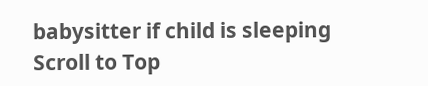babysitter if child is sleeping
Scroll to Top